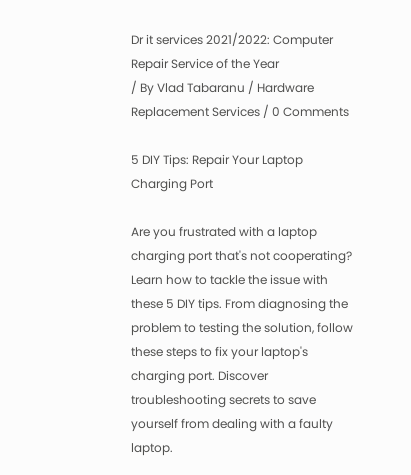Dr it services 2021/2022: Computer Repair Service of the Year
/ By Vlad Tabaranu / Hardware Replacement Services / 0 Comments

5 DIY Tips: Repair Your Laptop Charging Port

Are you frustrated with a laptop charging port that's not cooperating? Learn how to tackle the issue with these 5 DIY tips. From diagnosing the problem to testing the solution, follow these steps to fix your laptop's charging port. Discover troubleshooting secrets to save yourself from dealing with a faulty laptop.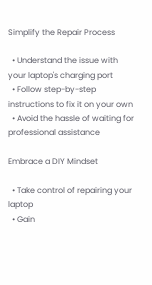Simplify the Repair Process

  • Understand the issue with your laptop's charging port
  • Follow step-by-step instructions to fix it on your own
  • Avoid the hassle of waiting for professional assistance

Embrace a DIY Mindset

  • Take control of repairing your laptop
  • Gain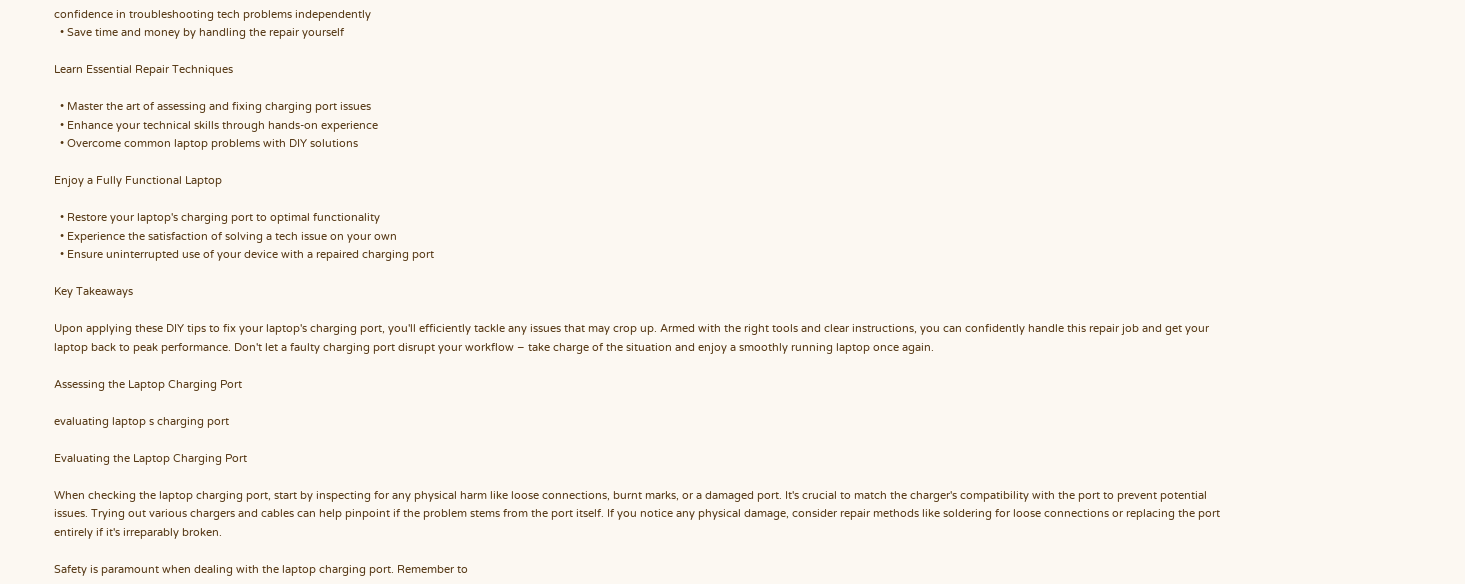confidence in troubleshooting tech problems independently
  • Save time and money by handling the repair yourself

Learn Essential Repair Techniques

  • Master the art of assessing and fixing charging port issues
  • Enhance your technical skills through hands-on experience
  • Overcome common laptop problems with DIY solutions

Enjoy a Fully Functional Laptop

  • Restore your laptop's charging port to optimal functionality
  • Experience the satisfaction of solving a tech issue on your own
  • Ensure uninterrupted use of your device with a repaired charging port

Key Takeaways

Upon applying these DIY tips to fix your laptop's charging port, you'll efficiently tackle any issues that may crop up. Armed with the right tools and clear instructions, you can confidently handle this repair job and get your laptop back to peak performance. Don't let a faulty charging port disrupt your workflow – take charge of the situation and enjoy a smoothly running laptop once again.

Assessing the Laptop Charging Port

evaluating laptop s charging port

Evaluating the Laptop Charging Port

When checking the laptop charging port, start by inspecting for any physical harm like loose connections, burnt marks, or a damaged port. It's crucial to match the charger's compatibility with the port to prevent potential issues. Trying out various chargers and cables can help pinpoint if the problem stems from the port itself. If you notice any physical damage, consider repair methods like soldering for loose connections or replacing the port entirely if it's irreparably broken.

Safety is paramount when dealing with the laptop charging port. Remember to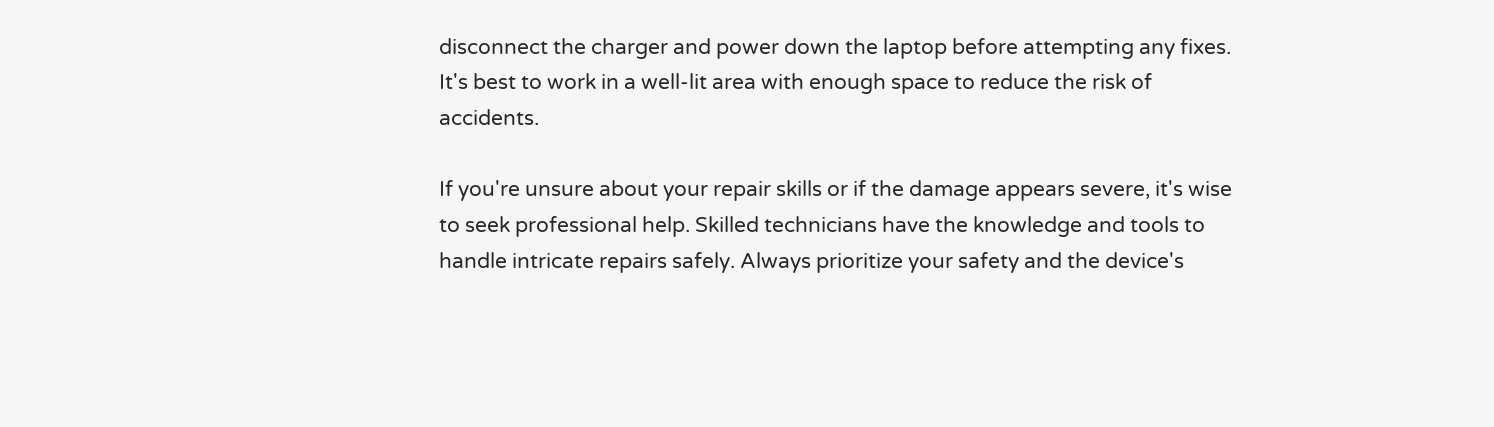disconnect the charger and power down the laptop before attempting any fixes. It's best to work in a well-lit area with enough space to reduce the risk of accidents.

If you're unsure about your repair skills or if the damage appears severe, it's wise to seek professional help. Skilled technicians have the knowledge and tools to handle intricate repairs safely. Always prioritize your safety and the device's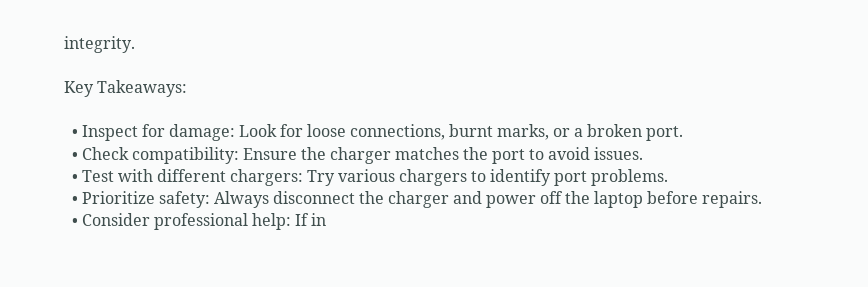integrity.

Key Takeaways:

  • Inspect for damage: Look for loose connections, burnt marks, or a broken port.
  • Check compatibility: Ensure the charger matches the port to avoid issues.
  • Test with different chargers: Try various chargers to identify port problems.
  • Prioritize safety: Always disconnect the charger and power off the laptop before repairs.
  • Consider professional help: If in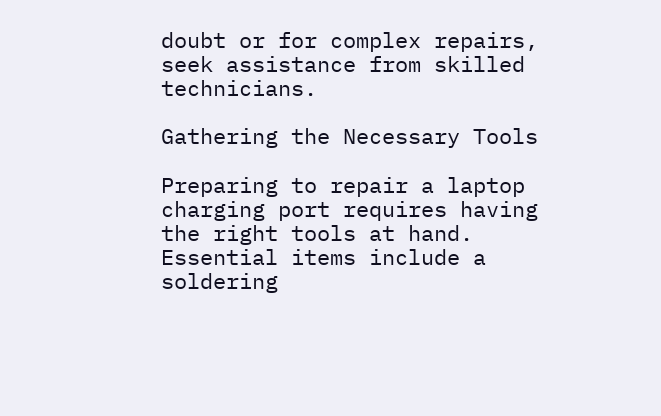doubt or for complex repairs, seek assistance from skilled technicians.

Gathering the Necessary Tools

Preparing to repair a laptop charging port requires having the right tools at hand. Essential items include a soldering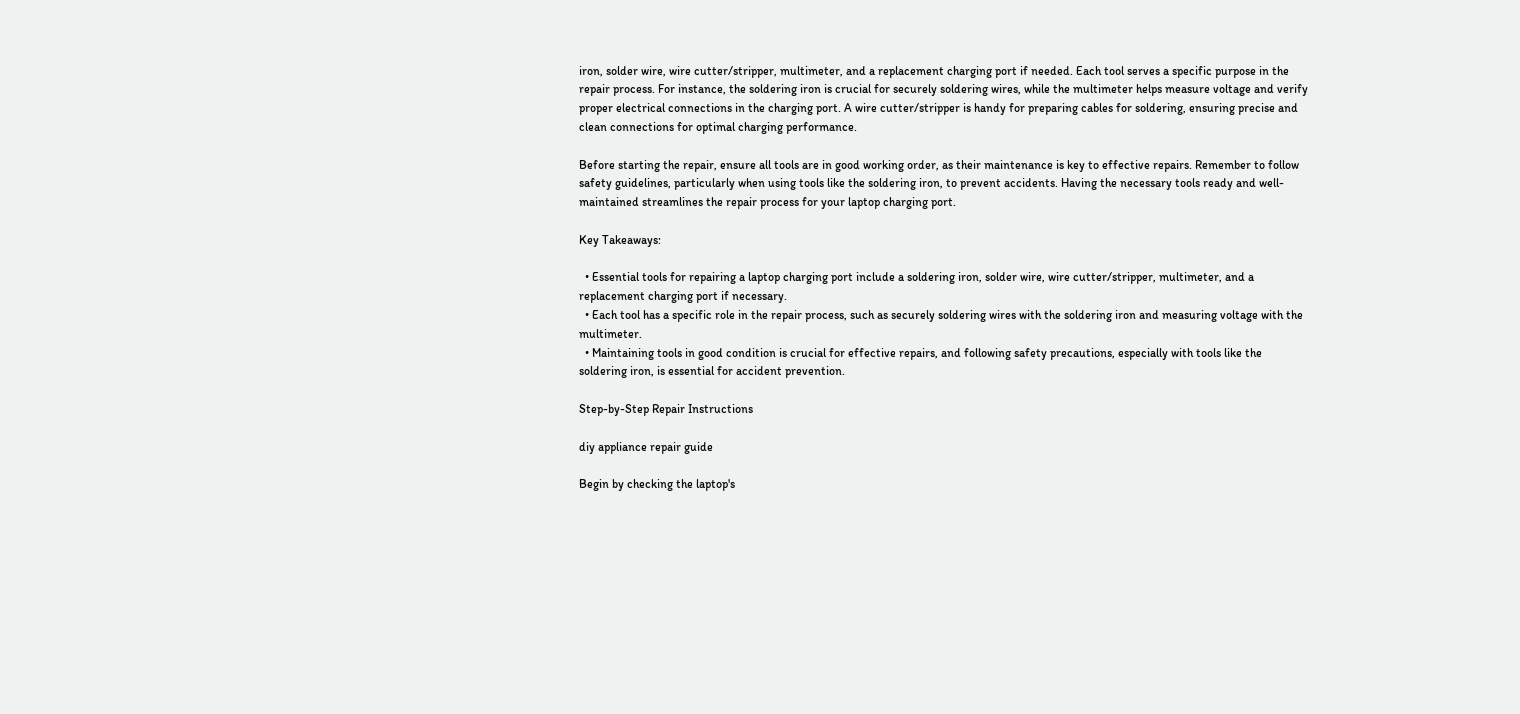iron, solder wire, wire cutter/stripper, multimeter, and a replacement charging port if needed. Each tool serves a specific purpose in the repair process. For instance, the soldering iron is crucial for securely soldering wires, while the multimeter helps measure voltage and verify proper electrical connections in the charging port. A wire cutter/stripper is handy for preparing cables for soldering, ensuring precise and clean connections for optimal charging performance.

Before starting the repair, ensure all tools are in good working order, as their maintenance is key to effective repairs. Remember to follow safety guidelines, particularly when using tools like the soldering iron, to prevent accidents. Having the necessary tools ready and well-maintained streamlines the repair process for your laptop charging port.

Key Takeaways:

  • Essential tools for repairing a laptop charging port include a soldering iron, solder wire, wire cutter/stripper, multimeter, and a replacement charging port if necessary.
  • Each tool has a specific role in the repair process, such as securely soldering wires with the soldering iron and measuring voltage with the multimeter.
  • Maintaining tools in good condition is crucial for effective repairs, and following safety precautions, especially with tools like the soldering iron, is essential for accident prevention.

Step-by-Step Repair Instructions

diy appliance repair guide

Begin by checking the laptop's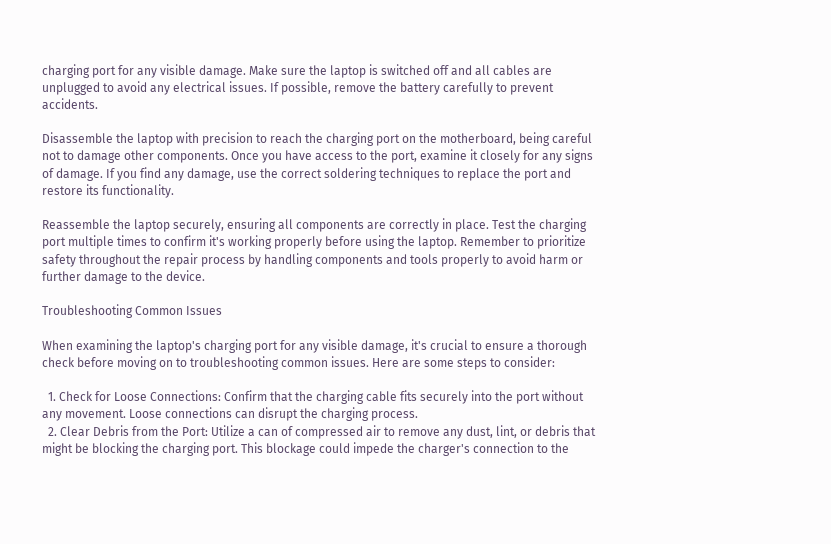charging port for any visible damage. Make sure the laptop is switched off and all cables are unplugged to avoid any electrical issues. If possible, remove the battery carefully to prevent accidents.

Disassemble the laptop with precision to reach the charging port on the motherboard, being careful not to damage other components. Once you have access to the port, examine it closely for any signs of damage. If you find any damage, use the correct soldering techniques to replace the port and restore its functionality.

Reassemble the laptop securely, ensuring all components are correctly in place. Test the charging port multiple times to confirm it's working properly before using the laptop. Remember to prioritize safety throughout the repair process by handling components and tools properly to avoid harm or further damage to the device.

Troubleshooting Common Issues

When examining the laptop's charging port for any visible damage, it's crucial to ensure a thorough check before moving on to troubleshooting common issues. Here are some steps to consider:

  1. Check for Loose Connections: Confirm that the charging cable fits securely into the port without any movement. Loose connections can disrupt the charging process.
  2. Clear Debris from the Port: Utilize a can of compressed air to remove any dust, lint, or debris that might be blocking the charging port. This blockage could impede the charger's connection to the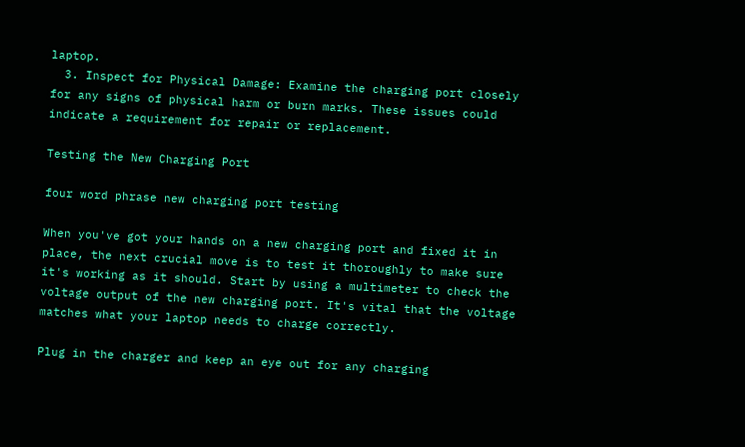laptop.
  3. Inspect for Physical Damage: Examine the charging port closely for any signs of physical harm or burn marks. These issues could indicate a requirement for repair or replacement.

Testing the New Charging Port

four word phrase new charging port testing

When you've got your hands on a new charging port and fixed it in place, the next crucial move is to test it thoroughly to make sure it's working as it should. Start by using a multimeter to check the voltage output of the new charging port. It's vital that the voltage matches what your laptop needs to charge correctly.

Plug in the charger and keep an eye out for any charging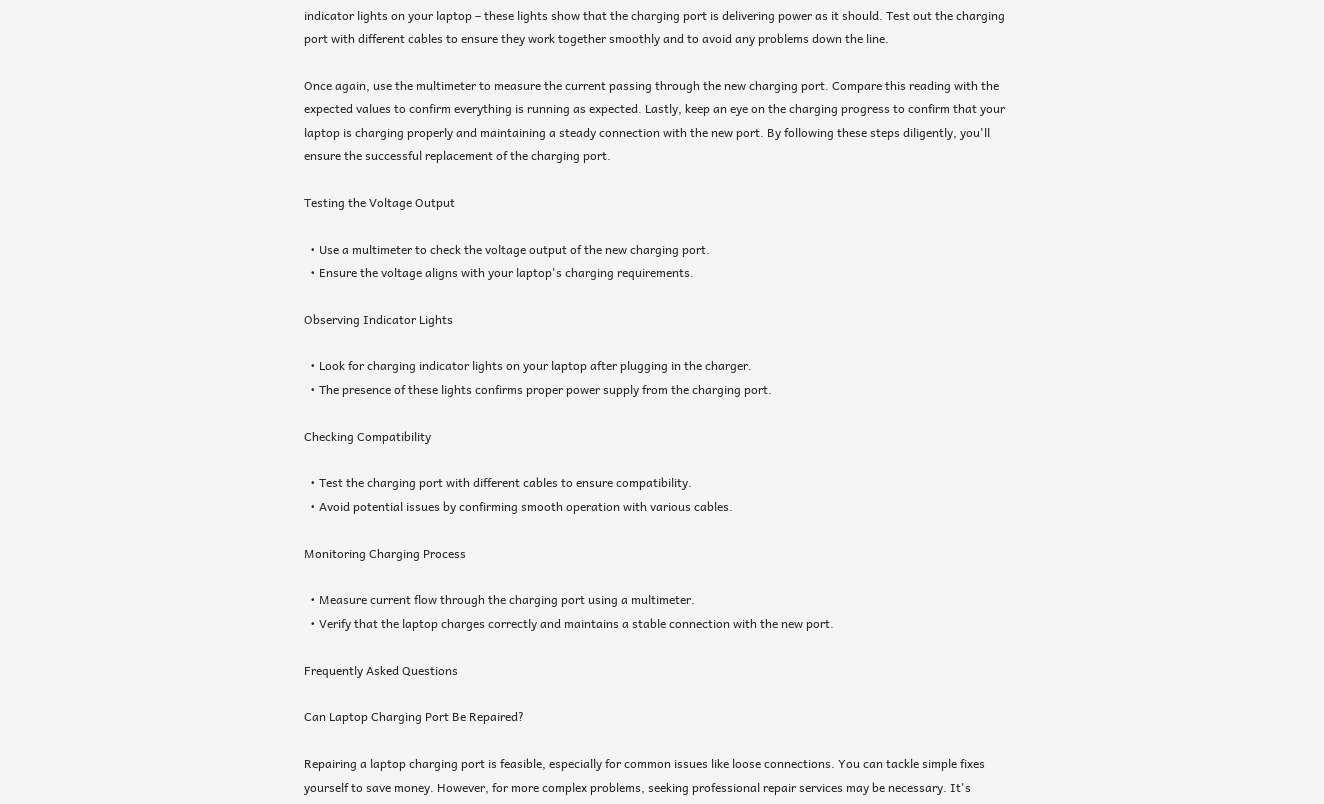indicator lights on your laptop – these lights show that the charging port is delivering power as it should. Test out the charging port with different cables to ensure they work together smoothly and to avoid any problems down the line.

Once again, use the multimeter to measure the current passing through the new charging port. Compare this reading with the expected values to confirm everything is running as expected. Lastly, keep an eye on the charging progress to confirm that your laptop is charging properly and maintaining a steady connection with the new port. By following these steps diligently, you'll ensure the successful replacement of the charging port.

Testing the Voltage Output

  • Use a multimeter to check the voltage output of the new charging port.
  • Ensure the voltage aligns with your laptop's charging requirements.

Observing Indicator Lights

  • Look for charging indicator lights on your laptop after plugging in the charger.
  • The presence of these lights confirms proper power supply from the charging port.

Checking Compatibility

  • Test the charging port with different cables to ensure compatibility.
  • Avoid potential issues by confirming smooth operation with various cables.

Monitoring Charging Process

  • Measure current flow through the charging port using a multimeter.
  • Verify that the laptop charges correctly and maintains a stable connection with the new port.

Frequently Asked Questions

Can Laptop Charging Port Be Repaired?

Repairing a laptop charging port is feasible, especially for common issues like loose connections. You can tackle simple fixes yourself to save money. However, for more complex problems, seeking professional repair services may be necessary. It's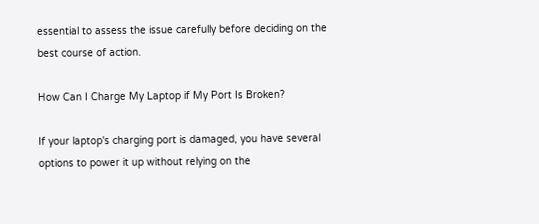essential to assess the issue carefully before deciding on the best course of action.

How Can I Charge My Laptop if My Port Is Broken?

If your laptop's charging port is damaged, you have several options to power it up without relying on the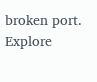broken port. Explore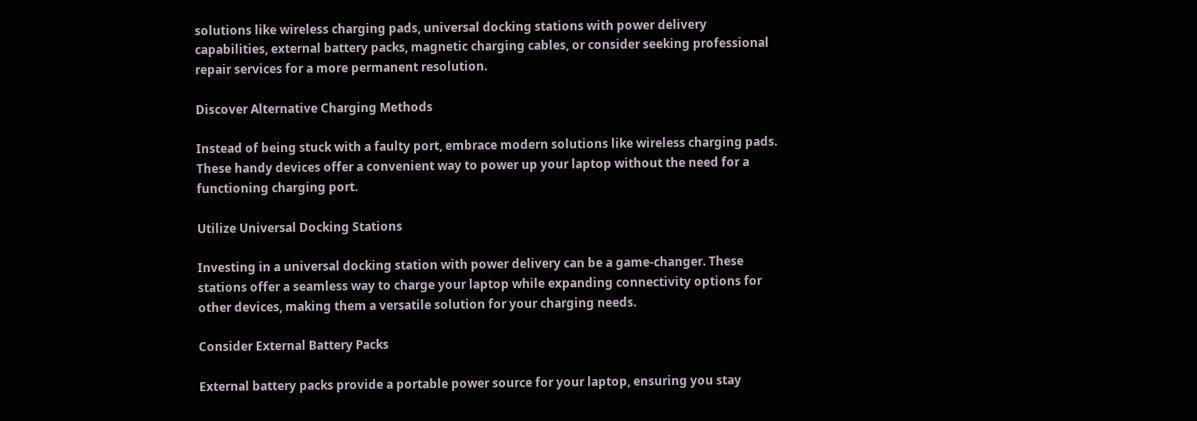solutions like wireless charging pads, universal docking stations with power delivery capabilities, external battery packs, magnetic charging cables, or consider seeking professional repair services for a more permanent resolution.

Discover Alternative Charging Methods

Instead of being stuck with a faulty port, embrace modern solutions like wireless charging pads. These handy devices offer a convenient way to power up your laptop without the need for a functioning charging port.

Utilize Universal Docking Stations

Investing in a universal docking station with power delivery can be a game-changer. These stations offer a seamless way to charge your laptop while expanding connectivity options for other devices, making them a versatile solution for your charging needs.

Consider External Battery Packs

External battery packs provide a portable power source for your laptop, ensuring you stay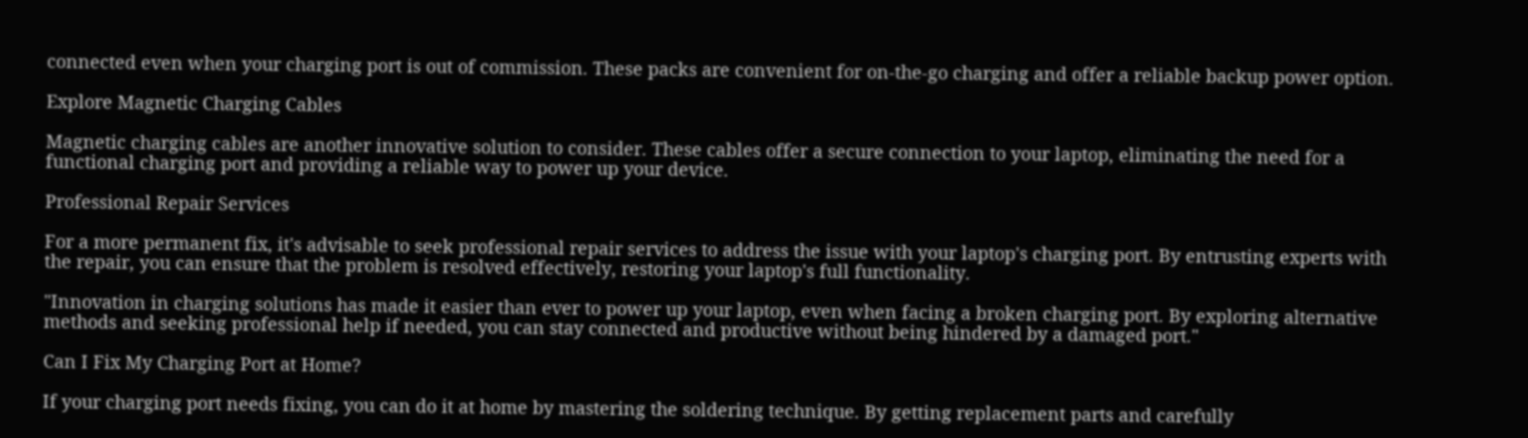connected even when your charging port is out of commission. These packs are convenient for on-the-go charging and offer a reliable backup power option.

Explore Magnetic Charging Cables

Magnetic charging cables are another innovative solution to consider. These cables offer a secure connection to your laptop, eliminating the need for a functional charging port and providing a reliable way to power up your device.

Professional Repair Services

For a more permanent fix, it's advisable to seek professional repair services to address the issue with your laptop's charging port. By entrusting experts with the repair, you can ensure that the problem is resolved effectively, restoring your laptop's full functionality.

"Innovation in charging solutions has made it easier than ever to power up your laptop, even when facing a broken charging port. By exploring alternative methods and seeking professional help if needed, you can stay connected and productive without being hindered by a damaged port."

Can I Fix My Charging Port at Home?

If your charging port needs fixing, you can do it at home by mastering the soldering technique. By getting replacement parts and carefully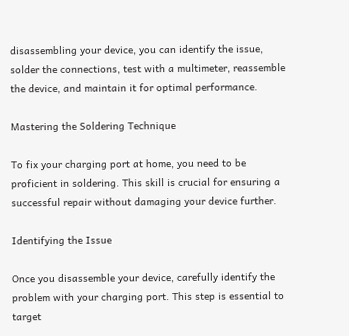disassembling your device, you can identify the issue, solder the connections, test with a multimeter, reassemble the device, and maintain it for optimal performance.

Mastering the Soldering Technique

To fix your charging port at home, you need to be proficient in soldering. This skill is crucial for ensuring a successful repair without damaging your device further.

Identifying the Issue

Once you disassemble your device, carefully identify the problem with your charging port. This step is essential to target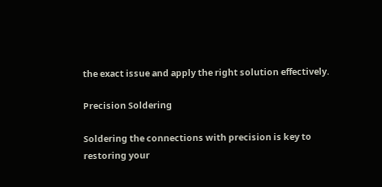the exact issue and apply the right solution effectively.

Precision Soldering

Soldering the connections with precision is key to restoring your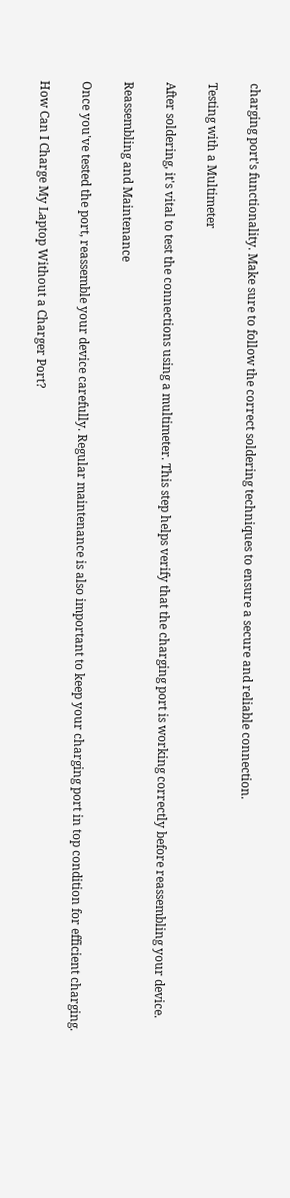charging port's functionality. Make sure to follow the correct soldering techniques to ensure a secure and reliable connection.

Testing with a Multimeter

After soldering, it's vital to test the connections using a multimeter. This step helps verify that the charging port is working correctly before reassembling your device.

Reassembling and Maintenance

Once you've tested the port, reassemble your device carefully. Regular maintenance is also important to keep your charging port in top condition for efficient charging.

How Can I Charge My Laptop Without a Charger Port?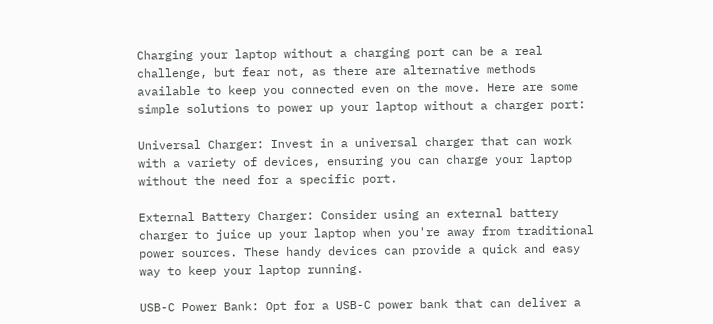Charging your laptop without a charging port can be a real challenge, but fear not, as there are alternative methods available to keep you connected even on the move. Here are some simple solutions to power up your laptop without a charger port:

Universal Charger: Invest in a universal charger that can work with a variety of devices, ensuring you can charge your laptop without the need for a specific port.

External Battery Charger: Consider using an external battery charger to juice up your laptop when you're away from traditional power sources. These handy devices can provide a quick and easy way to keep your laptop running.

USB-C Power Bank: Opt for a USB-C power bank that can deliver a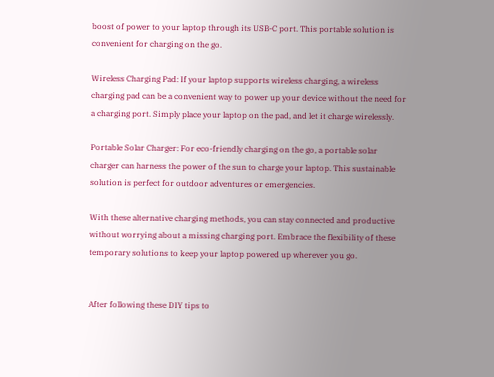boost of power to your laptop through its USB-C port. This portable solution is convenient for charging on the go.

Wireless Charging Pad: If your laptop supports wireless charging, a wireless charging pad can be a convenient way to power up your device without the need for a charging port. Simply place your laptop on the pad, and let it charge wirelessly.

Portable Solar Charger: For eco-friendly charging on the go, a portable solar charger can harness the power of the sun to charge your laptop. This sustainable solution is perfect for outdoor adventures or emergencies.

With these alternative charging methods, you can stay connected and productive without worrying about a missing charging port. Embrace the flexibility of these temporary solutions to keep your laptop powered up wherever you go.


After following these DIY tips to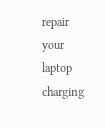repair your laptop charging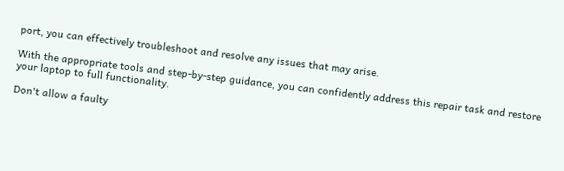port, you can effectively troubleshoot and resolve any issues that may arise.

With the appropriate tools and step-by-step guidance, you can confidently address this repair task and restore your laptop to full functionality.

Don't allow a faulty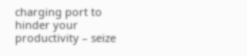charging port to hinder your productivity – seize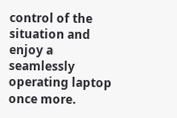control of the situation and enjoy a seamlessly operating laptop once more.